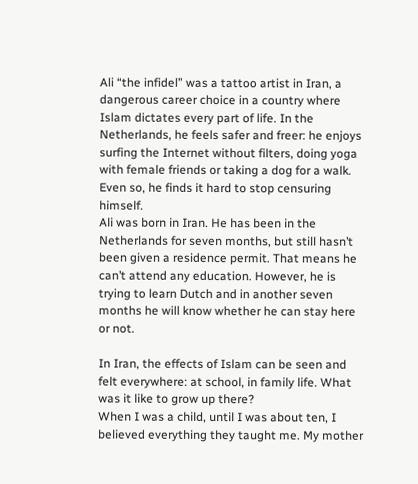Ali “the infidel” was a tattoo artist in Iran, a dangerous career choice in a country where Islam dictates every part of life. In the Netherlands, he feels safer and freer: he enjoys surfing the Internet without filters, doing yoga with female friends or taking a dog for a walk. Even so, he finds it hard to stop censuring himself.
Ali was born in Iran. He has been in the Netherlands for seven months, but still hasn’t been given a residence permit. That means he can’t attend any education. However, he is trying to learn Dutch and in another seven months he will know whether he can stay here or not.

In Iran, the effects of Islam can be seen and felt everywhere: at school, in family life. What was it like to grow up there?
When I was a child, until I was about ten, I believed everything they taught me. My mother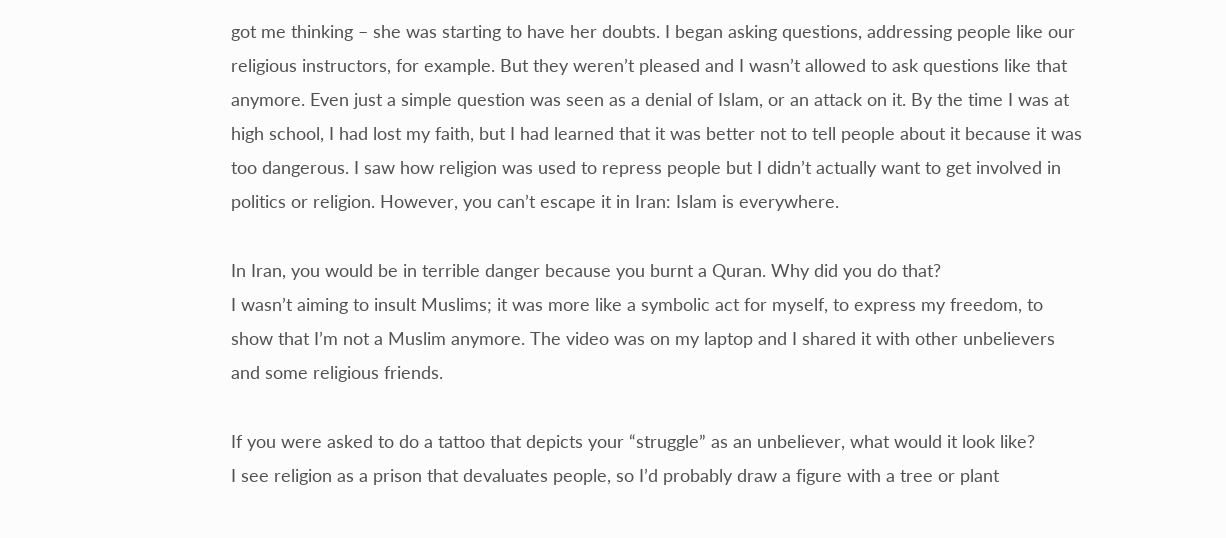got me thinking – she was starting to have her doubts. I began asking questions, addressing people like our religious instructors, for example. But they weren’t pleased and I wasn’t allowed to ask questions like that anymore. Even just a simple question was seen as a denial of Islam, or an attack on it. By the time I was at high school, I had lost my faith, but I had learned that it was better not to tell people about it because it was too dangerous. I saw how religion was used to repress people but I didn’t actually want to get involved in politics or religion. However, you can’t escape it in Iran: Islam is everywhere.

In Iran, you would be in terrible danger because you burnt a Quran. Why did you do that?
I wasn’t aiming to insult Muslims; it was more like a symbolic act for myself, to express my freedom, to show that I’m not a Muslim anymore. The video was on my laptop and I shared it with other unbelievers and some religious friends.

If you were asked to do a tattoo that depicts your “struggle” as an unbeliever, what would it look like?
I see religion as a prison that devaluates people, so I’d probably draw a figure with a tree or plant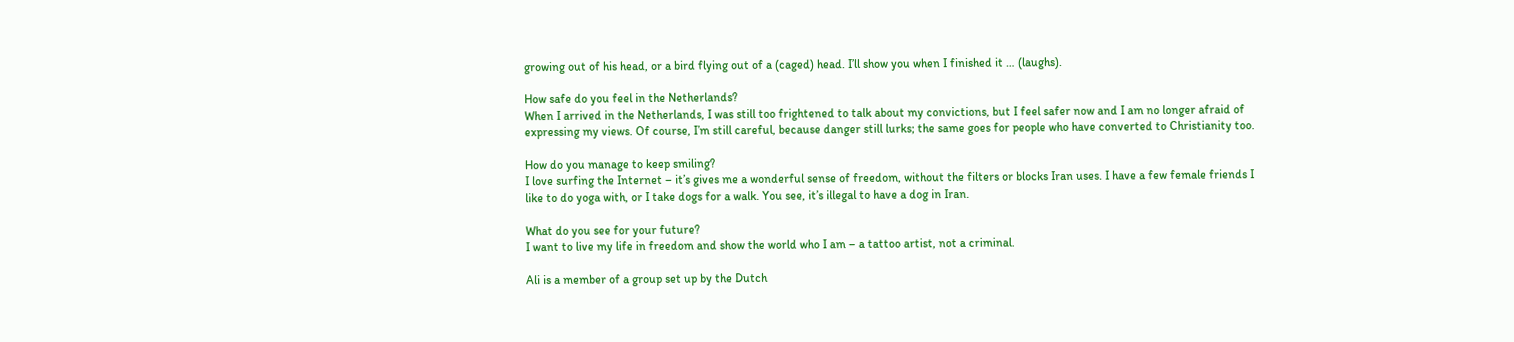growing out of his head, or a bird flying out of a (caged) head. I’ll show you when I finished it … (laughs).

How safe do you feel in the Netherlands?
When I arrived in the Netherlands, I was still too frightened to talk about my convictions, but I feel safer now and I am no longer afraid of expressing my views. Of course, I’m still careful, because danger still lurks; the same goes for people who have converted to Christianity too.

How do you manage to keep smiling?
I love surfing the Internet – it’s gives me a wonderful sense of freedom, without the filters or blocks Iran uses. I have a few female friends I like to do yoga with, or I take dogs for a walk. You see, it’s illegal to have a dog in Iran.

What do you see for your future?
I want to live my life in freedom and show the world who I am – a tattoo artist, not a criminal.

Ali is a member of a group set up by the Dutch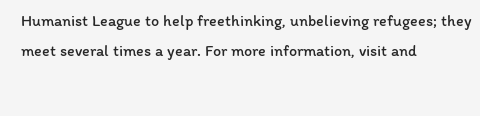Humanist League to help freethinking, unbelieving refugees; they meet several times a year. For more information, visit and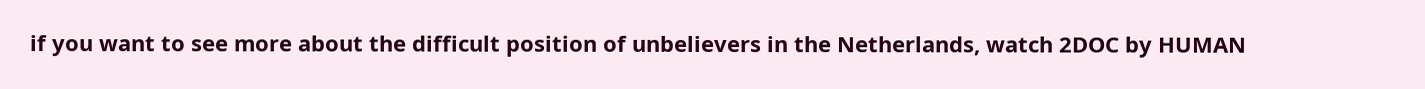if you want to see more about the difficult position of unbelievers in the Netherlands, watch 2DOC by HUMAN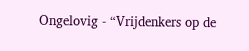Ongelovig - “Vrijdenkers op de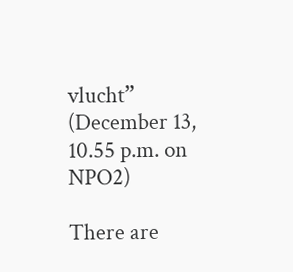vlucht” (December 13, 10.55 p.m. on NPO2)

There are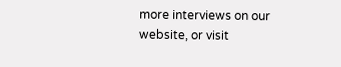more interviews on our website, or visit